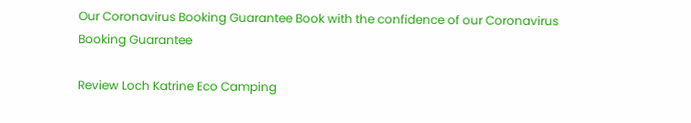Our Coronavirus Booking Guarantee Book with the confidence of our Coronavirus Booking Guarantee

Review Loch Katrine Eco Camping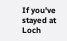If you've stayed at Loch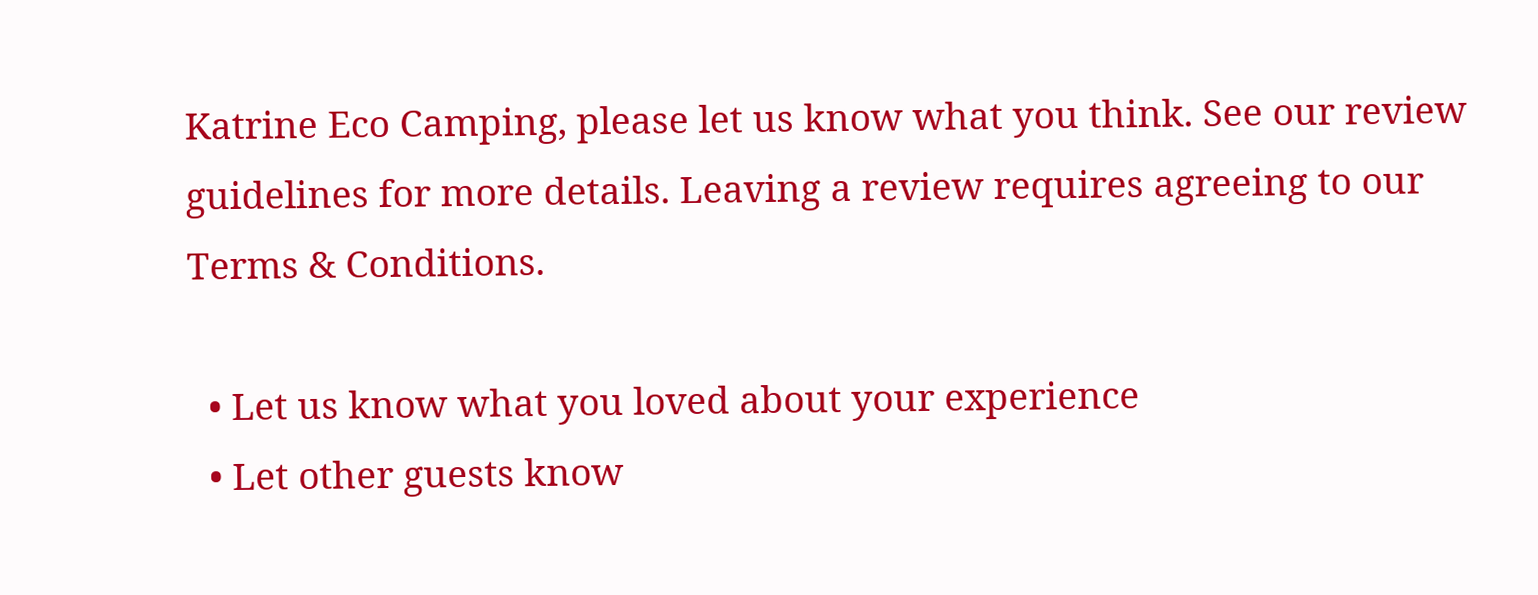Katrine Eco Camping, please let us know what you think. See our review guidelines for more details. Leaving a review requires agreeing to our Terms & Conditions.

  • Let us know what you loved about your experience
  • Let other guests know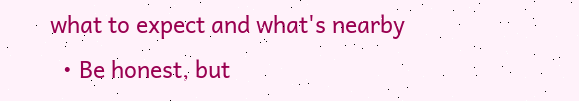what to expect and what's nearby
  • Be honest, but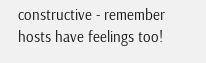constructive - remember hosts have feelings too!